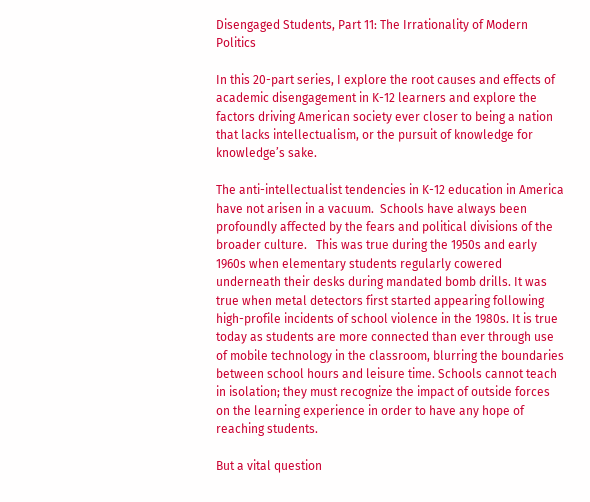Disengaged Students, Part 11: The Irrationality of Modern Politics

In this 20-part series, I explore the root causes and effects of academic disengagement in K-12 learners and explore the factors driving American society ever closer to being a nation that lacks intellectualism, or the pursuit of knowledge for knowledge’s sake.

The anti-intellectualist tendencies in K-12 education in America have not arisen in a vacuum.  Schools have always been profoundly affected by the fears and political divisions of the broader culture.   This was true during the 1950s and early 1960s when elementary students regularly cowered underneath their desks during mandated bomb drills. It was true when metal detectors first started appearing following high-profile incidents of school violence in the 1980s. It is true today as students are more connected than ever through use of mobile technology in the classroom, blurring the boundaries between school hours and leisure time. Schools cannot teach in isolation; they must recognize the impact of outside forces on the learning experience in order to have any hope of reaching students.

But a vital question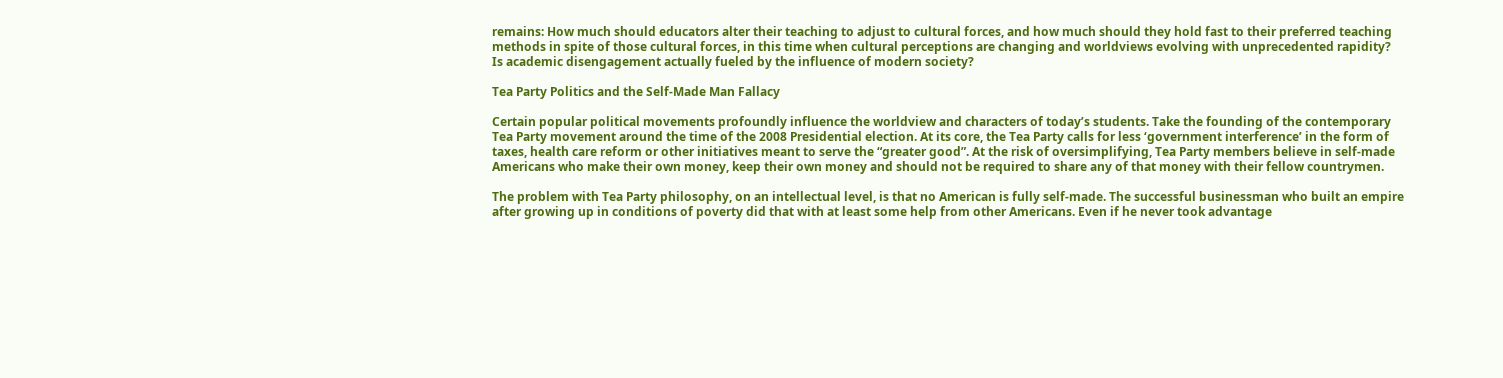remains: How much should educators alter their teaching to adjust to cultural forces, and how much should they hold fast to their preferred teaching methods in spite of those cultural forces, in this time when cultural perceptions are changing and worldviews evolving with unprecedented rapidity? Is academic disengagement actually fueled by the influence of modern society?

Tea Party Politics and the Self-Made Man Fallacy

Certain popular political movements profoundly influence the worldview and characters of today’s students. Take the founding of the contemporary Tea Party movement around the time of the 2008 Presidential election. At its core, the Tea Party calls for less ‘government interference’ in the form of taxes, health care reform or other initiatives meant to serve the “greater good”. At the risk of oversimplifying, Tea Party members believe in self-made Americans who make their own money, keep their own money and should not be required to share any of that money with their fellow countrymen.

The problem with Tea Party philosophy, on an intellectual level, is that no American is fully self-made. The successful businessman who built an empire after growing up in conditions of poverty did that with at least some help from other Americans. Even if he never took advantage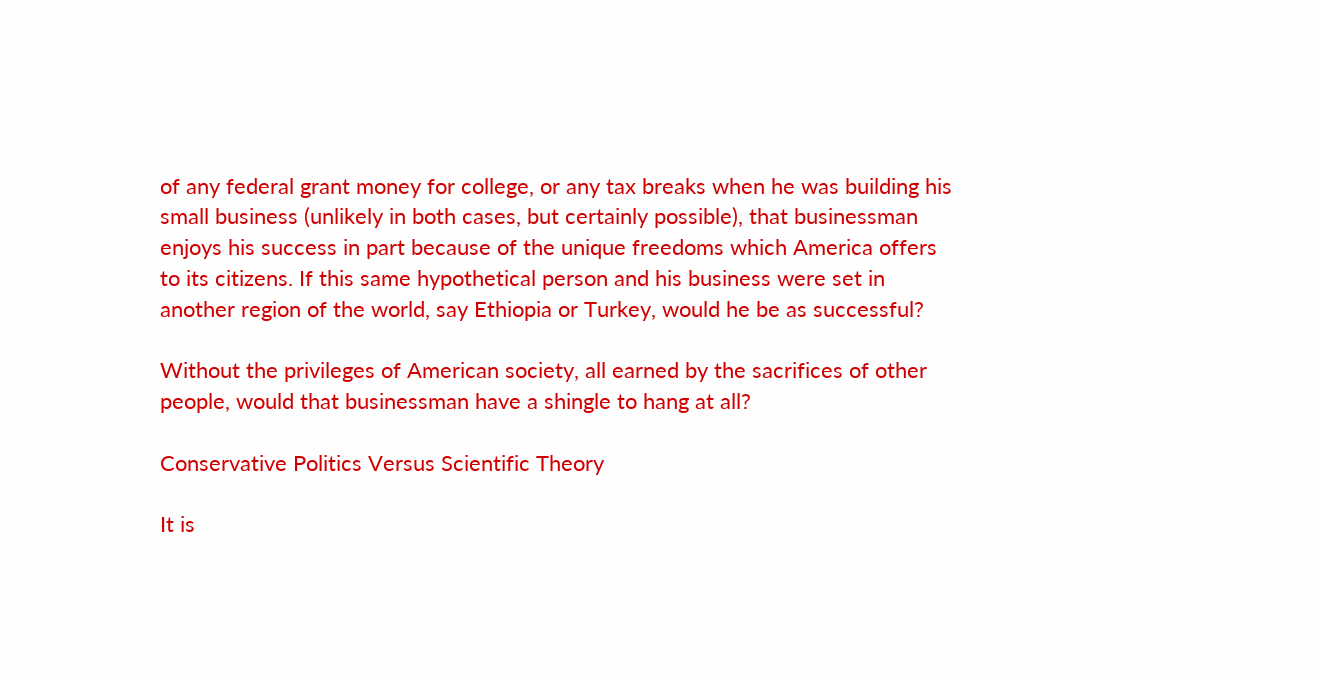of any federal grant money for college, or any tax breaks when he was building his small business (unlikely in both cases, but certainly possible), that businessman enjoys his success in part because of the unique freedoms which America offers to its citizens. If this same hypothetical person and his business were set in another region of the world, say Ethiopia or Turkey, would he be as successful?

Without the privileges of American society, all earned by the sacrifices of other people, would that businessman have a shingle to hang at all?

Conservative Politics Versus Scientific Theory

It is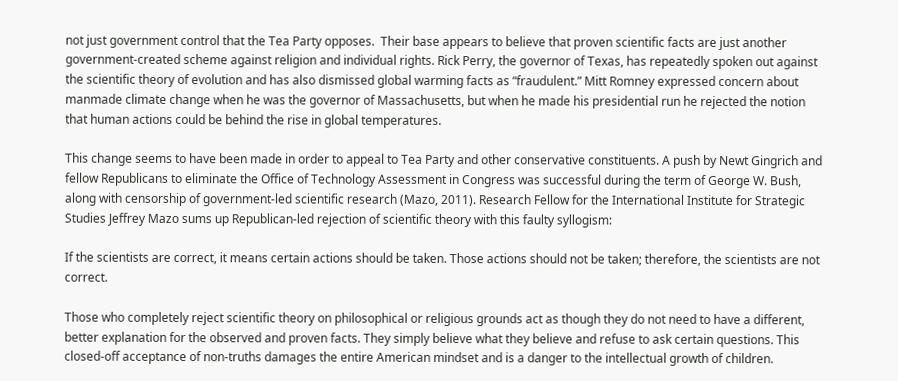not just government control that the Tea Party opposes.  Their base appears to believe that proven scientific facts are just another government-created scheme against religion and individual rights. Rick Perry, the governor of Texas, has repeatedly spoken out against the scientific theory of evolution and has also dismissed global warming facts as “fraudulent.” Mitt Romney expressed concern about manmade climate change when he was the governor of Massachusetts, but when he made his presidential run he rejected the notion that human actions could be behind the rise in global temperatures.

This change seems to have been made in order to appeal to Tea Party and other conservative constituents. A push by Newt Gingrich and fellow Republicans to eliminate the Office of Technology Assessment in Congress was successful during the term of George W. Bush, along with censorship of government-led scientific research (Mazo, 2011). Research Fellow for the International Institute for Strategic Studies Jeffrey Mazo sums up Republican-led rejection of scientific theory with this faulty syllogism:

If the scientists are correct, it means certain actions should be taken. Those actions should not be taken; therefore, the scientists are not correct.

Those who completely reject scientific theory on philosophical or religious grounds act as though they do not need to have a different, better explanation for the observed and proven facts. They simply believe what they believe and refuse to ask certain questions. This closed-off acceptance of non-truths damages the entire American mindset and is a danger to the intellectual growth of children.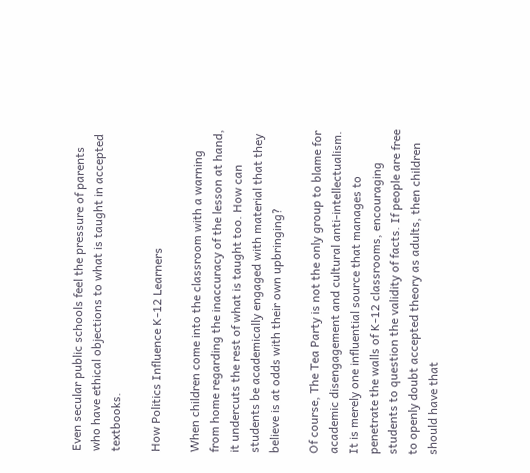Even secular public schools feel the pressure of parents who have ethical objections to what is taught in accepted textbooks.

How Politics Influence K-12 Learners

When children come into the classroom with a warning from home regarding the inaccuracy of the lesson at hand, it undercuts the rest of what is taught too. How can students be academically engaged with material that they believe is at odds with their own upbringing?

Of course, The Tea Party is not the only group to blame for academic disengagement and cultural anti-intellectualism. It is merely one influential source that manages to penetrate the walls of K-12 classrooms, encouraging students to question the validity of facts. If people are free to openly doubt accepted theory as adults, then children should have that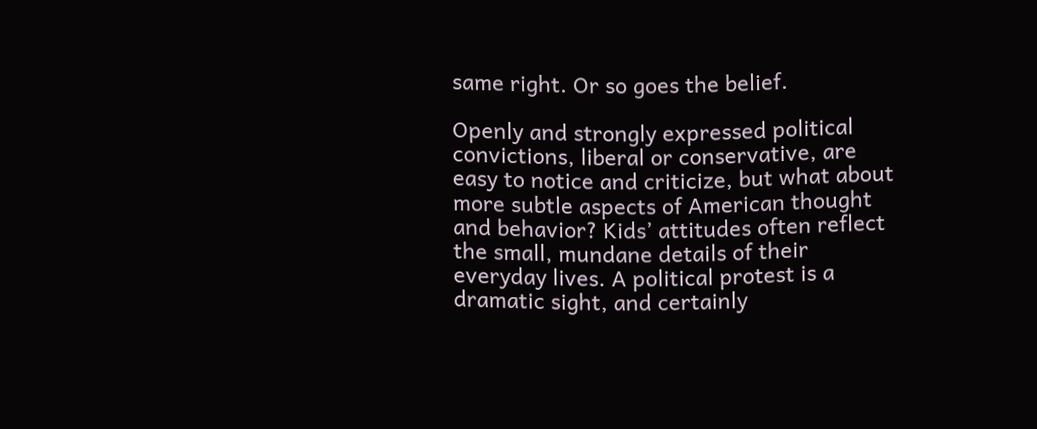same right. Or so goes the belief.

Openly and strongly expressed political convictions, liberal or conservative, are easy to notice and criticize, but what about more subtle aspects of American thought and behavior? Kids’ attitudes often reflect the small, mundane details of their everyday lives. A political protest is a dramatic sight, and certainly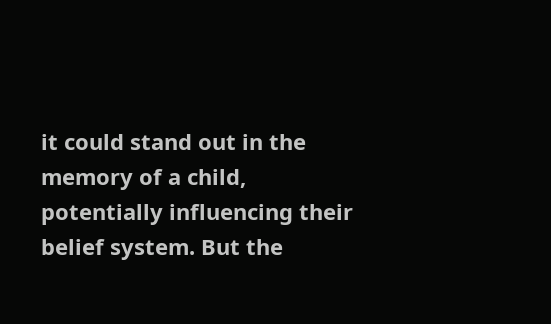it could stand out in the memory of a child, potentially influencing their belief system. But the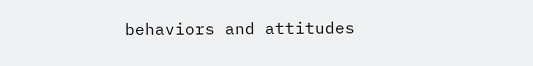behaviors and attitudes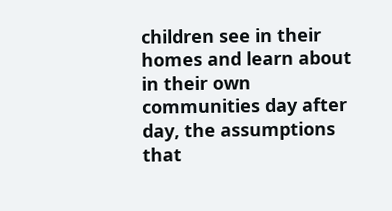children see in their homes and learn about in their own communities day after day, the assumptions that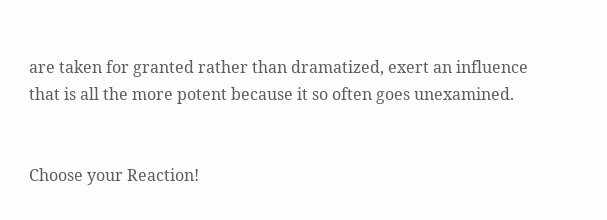are taken for granted rather than dramatized, exert an influence that is all the more potent because it so often goes unexamined.


Choose your Reaction!